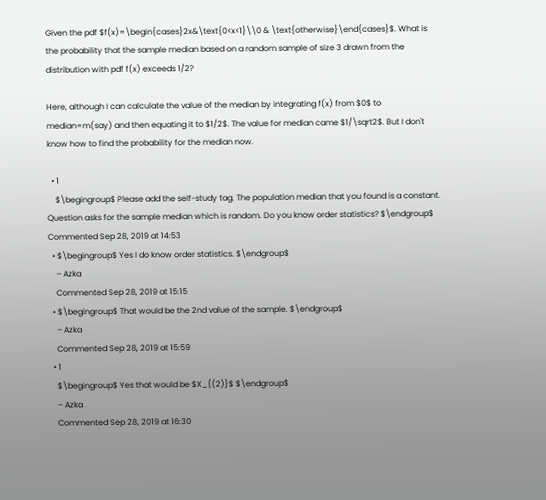Given the pdf $f(x)=\begin{cases}2x&\text{0<x<1}\\0 & \text{otherwise}\end{cases}$. What is the probability that the sample median based on a random sample of size 3 drawn from the distribution with pdf f(x) exceeds 1/2?

Here, although I can calculate the value of the median by integrating f(x) from $0$ to median=m(say) and then equating it to $1/2$. The value for median came $1/\sqrt2$. But I don't know how to find the probability for the median now.

  • 1
    $\begingroup$ Please add the self-study tag. The population median that you found is a constant. Question asks for the sample median which is random. Do you know order statistics? $\endgroup$ Commented Sep 28, 2019 at 14:53
  • $\begingroup$ Yes I do know order statistics. $\endgroup$
    – Azka
    Commented Sep 28, 2019 at 15:15
  • $\begingroup$ That would be the 2nd value of the sample. $\endgroup$
    – Azka
    Commented Sep 28, 2019 at 15:59
  • 1
    $\begingroup$ Yes that would be $X_{(2)}$ $\endgroup$
    – Azka
    Commented Sep 28, 2019 at 16:30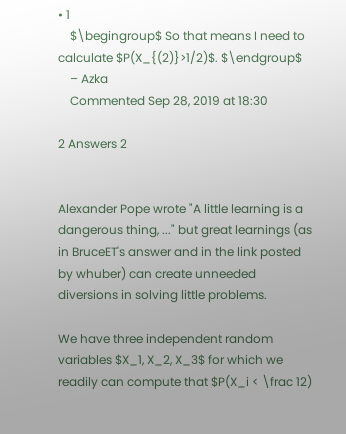• 1
    $\begingroup$ So that means I need to calculate $P(X_{(2)}>1/2)$. $\endgroup$
    – Azka
    Commented Sep 28, 2019 at 18:30

2 Answers 2


Alexander Pope wrote "A little learning is a dangerous thing, ..." but great learnings (as in BruceET's answer and in the link posted by whuber) can create unneeded diversions in solving little problems.

We have three independent random variables $X_1, X_2, X_3$ for which we readily can compute that $P(X_i < \frac 12)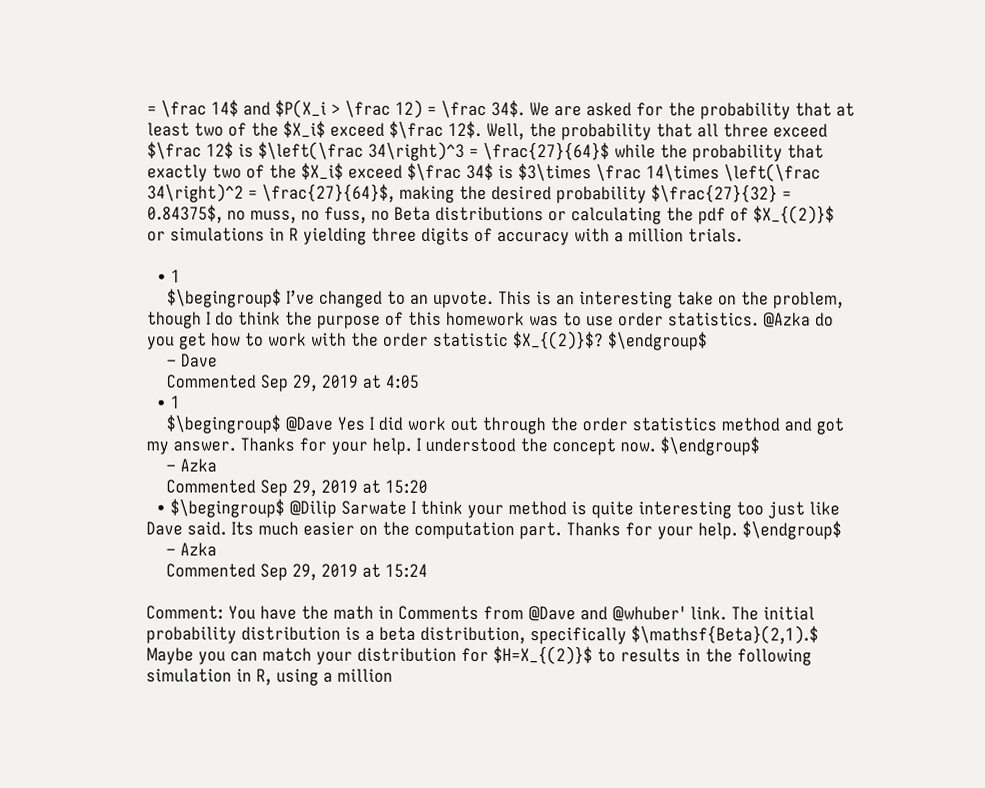= \frac 14$ and $P(X_i > \frac 12) = \frac 34$. We are asked for the probability that at least two of the $X_i$ exceed $\frac 12$. Well, the probability that all three exceed $\frac 12$ is $\left(\frac 34\right)^3 = \frac{27}{64}$ while the probability that exactly two of the $X_i$ exceed $\frac 34$ is $3\times \frac 14\times \left(\frac 34\right)^2 = \frac{27}{64}$, making the desired probability $\frac{27}{32} = 0.84375$, no muss, no fuss, no Beta distributions or calculating the pdf of $X_{(2)}$ or simulations in R yielding three digits of accuracy with a million trials.

  • 1
    $\begingroup$ I’ve changed to an upvote. This is an interesting take on the problem, though I do think the purpose of this homework was to use order statistics. @Azka do you get how to work with the order statistic $X_{(2)}$? $\endgroup$
    – Dave
    Commented Sep 29, 2019 at 4:05
  • 1
    $\begingroup$ @Dave Yes I did work out through the order statistics method and got my answer. Thanks for your help. I understood the concept now. $\endgroup$
    – Azka
    Commented Sep 29, 2019 at 15:20
  • $\begingroup$ @Dilip Sarwate I think your method is quite interesting too just like Dave said. Its much easier on the computation part. Thanks for your help. $\endgroup$
    – Azka
    Commented Sep 29, 2019 at 15:24

Comment: You have the math in Comments from @Dave and @whuber' link. The initial probability distribution is a beta distribution, specifically $\mathsf{Beta}(2,1).$ Maybe you can match your distribution for $H=X_{(2)}$ to results in the following simulation in R, using a million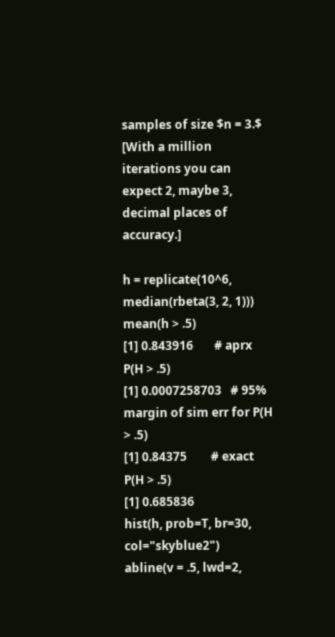samples of size $n = 3.$ [With a million iterations you can expect 2, maybe 3, decimal places of accuracy.]

h = replicate(10^6, median(rbeta(3, 2, 1)))
mean(h > .5)
[1] 0.843916       # aprx P(H > .5)
[1] 0.0007258703   # 95% margin of sim err for P(H > .5)
[1] 0.84375        # exact P(H > .5)
[1] 0.685836
hist(h, prob=T, br=30, col="skyblue2")
abline(v = .5, lwd=2,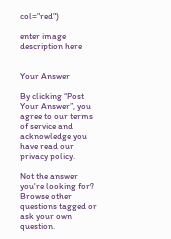col="red")

enter image description here


Your Answer

By clicking “Post Your Answer”, you agree to our terms of service and acknowledge you have read our privacy policy.

Not the answer you're looking for? Browse other questions tagged or ask your own question.